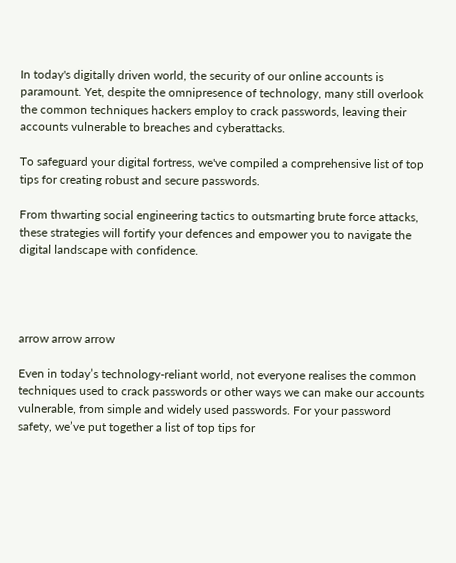In today's digitally driven world, the security of our online accounts is paramount. Yet, despite the omnipresence of technology, many still overlook the common techniques hackers employ to crack passwords, leaving their accounts vulnerable to breaches and cyberattacks.

To safeguard your digital fortress, we've compiled a comprehensive list of top tips for creating robust and secure passwords.

From thwarting social engineering tactics to outsmarting brute force attacks, these strategies will fortify your defences and empower you to navigate the digital landscape with confidence.




arrow arrow arrow

Even in today’s technology-reliant world, not everyone realises the common techniques used to crack passwords or other ways we can make our accounts vulnerable, from simple and widely used passwords. For your password safety, we’ve put together a list of top tips for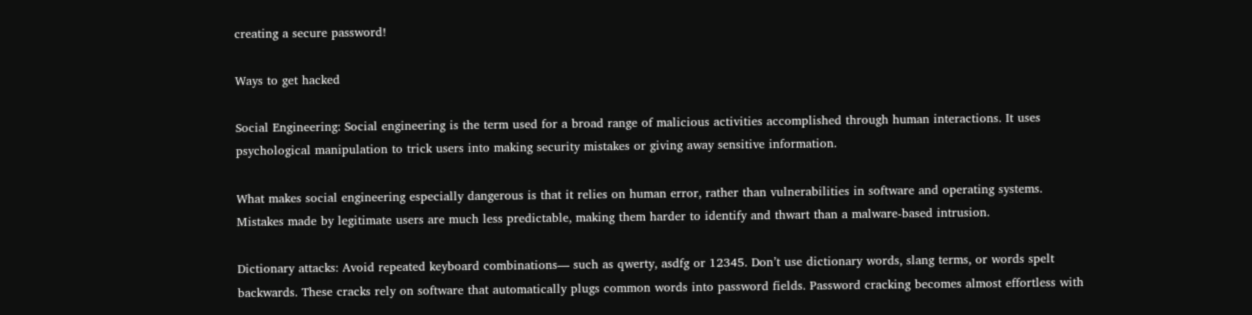creating a secure password!

Ways to get hacked

Social Engineering: Social engineering is the term used for a broad range of malicious activities accomplished through human interactions. It uses psychological manipulation to trick users into making security mistakes or giving away sensitive information.

What makes social engineering especially dangerous is that it relies on human error, rather than vulnerabilities in software and operating systems. Mistakes made by legitimate users are much less predictable, making them harder to identify and thwart than a malware-based intrusion.

Dictionary attacks: Avoid repeated keyboard combinations— such as qwerty, asdfg or 12345. Don’t use dictionary words, slang terms, or words spelt backwards. These cracks rely on software that automatically plugs common words into password fields. Password cracking becomes almost effortless with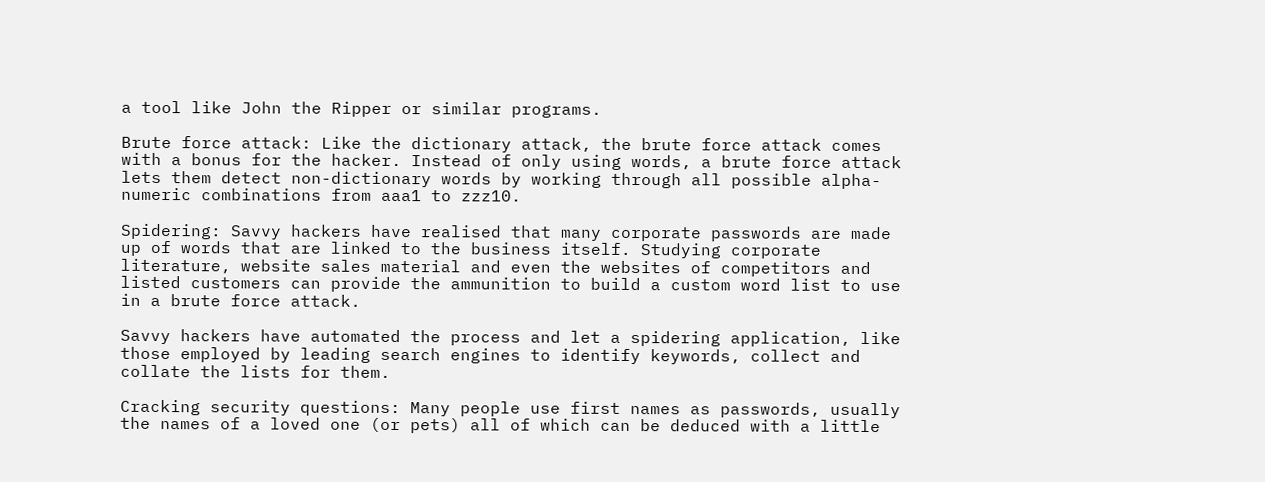a tool like John the Ripper or similar programs.

Brute force attack: Like the dictionary attack, the brute force attack comes with a bonus for the hacker. Instead of only using words, a brute force attack lets them detect non-dictionary words by working through all possible alpha-numeric combinations from aaa1 to zzz10.

Spidering: Savvy hackers have realised that many corporate passwords are made up of words that are linked to the business itself. Studying corporate literature, website sales material and even the websites of competitors and listed customers can provide the ammunition to build a custom word list to use in a brute force attack.

Savvy hackers have automated the process and let a spidering application, like those employed by leading search engines to identify keywords, collect and collate the lists for them.

Cracking security questions: Many people use first names as passwords, usually the names of a loved one (or pets) all of which can be deduced with a little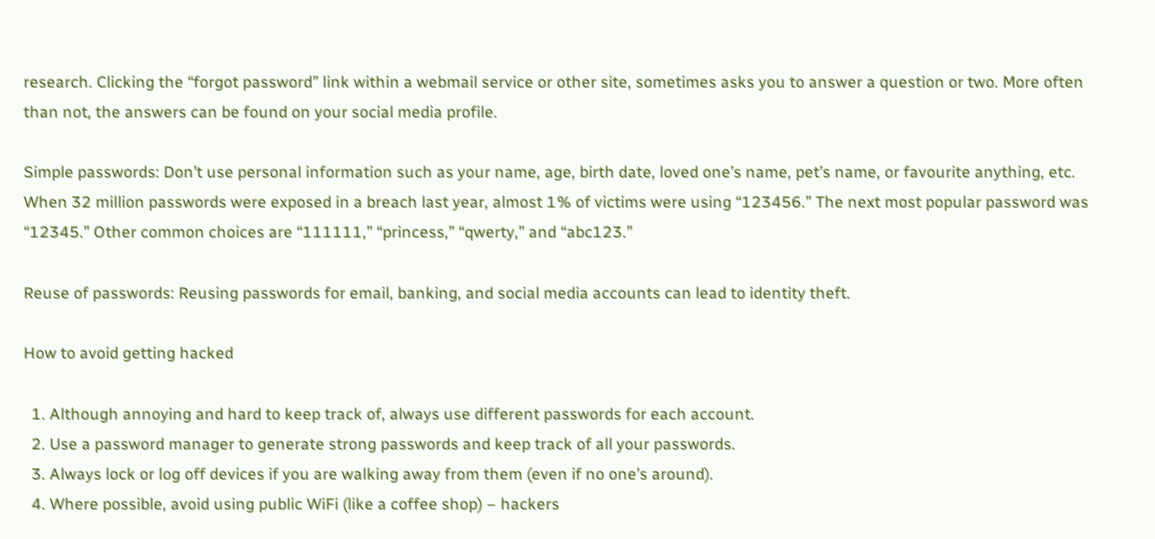research. Clicking the “forgot password” link within a webmail service or other site, sometimes asks you to answer a question or two. More often than not, the answers can be found on your social media profile.

Simple passwords: Don’t use personal information such as your name, age, birth date, loved one’s name, pet’s name, or favourite anything, etc. When 32 million passwords were exposed in a breach last year, almost 1% of victims were using “123456.” The next most popular password was “12345.” Other common choices are “111111,” “princess,” “qwerty,” and “abc123.”

Reuse of passwords: Reusing passwords for email, banking, and social media accounts can lead to identity theft.

How to avoid getting hacked

  1. Although annoying and hard to keep track of, always use different passwords for each account.
  2. Use a password manager to generate strong passwords and keep track of all your passwords.
  3. Always lock or log off devices if you are walking away from them (even if no one’s around).
  4. Where possible, avoid using public WiFi (like a coffee shop) – hackers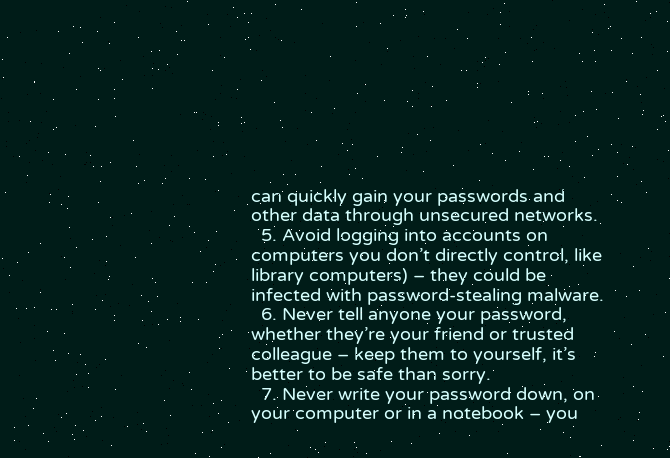can quickly gain your passwords and other data through unsecured networks.
  5. Avoid logging into accounts on computers you don’t directly control, like library computers) – they could be infected with password-stealing malware.
  6. Never tell anyone your password, whether they’re your friend or trusted colleague – keep them to yourself, it’s better to be safe than sorry.
  7. Never write your password down, on your computer or in a notebook – you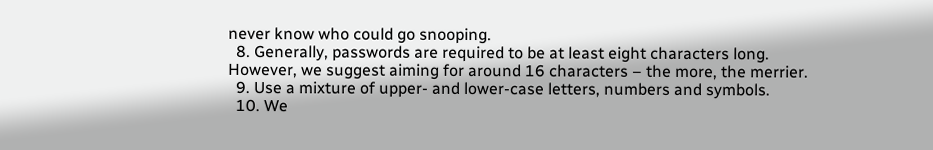never know who could go snooping.
  8. Generally, passwords are required to be at least eight characters long. However, we suggest aiming for around 16 characters – the more, the merrier.
  9. Use a mixture of upper- and lower-case letters, numbers and symbols.
  10. We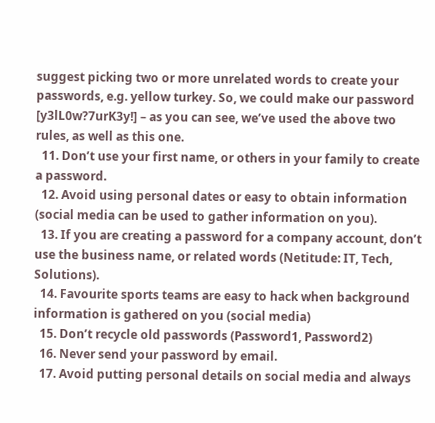suggest picking two or more unrelated words to create your passwords, e.g. yellow turkey. So, we could make our password [y3lL0w?7urK3y!] – as you can see, we’ve used the above two rules, as well as this one.
  11. Don’t use your first name, or others in your family to create a password.
  12. Avoid using personal dates or easy to obtain information (social media can be used to gather information on you).
  13. If you are creating a password for a company account, don’t use the business name, or related words (Netitude: IT, Tech, Solutions).
  14. Favourite sports teams are easy to hack when background information is gathered on you (social media)
  15. Don’t recycle old passwords (Password1, Password2)
  16. Never send your password by email.
  17. Avoid putting personal details on social media and always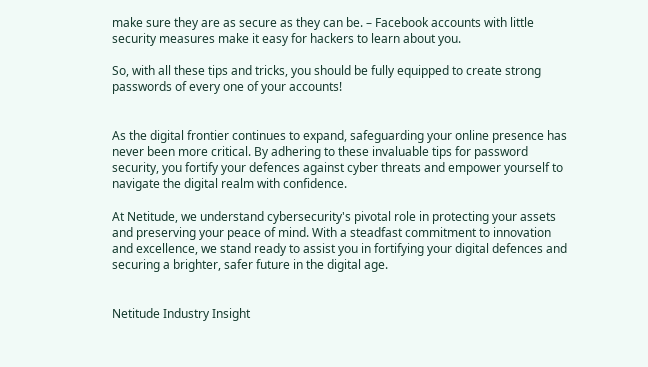make sure they are as secure as they can be. – Facebook accounts with little security measures make it easy for hackers to learn about you.

So, with all these tips and tricks, you should be fully equipped to create strong passwords of every one of your accounts!


As the digital frontier continues to expand, safeguarding your online presence has never been more critical. By adhering to these invaluable tips for password security, you fortify your defences against cyber threats and empower yourself to navigate the digital realm with confidence.

At Netitude, we understand cybersecurity's pivotal role in protecting your assets and preserving your peace of mind. With a steadfast commitment to innovation and excellence, we stand ready to assist you in fortifying your digital defences and securing a brighter, safer future in the digital age.


Netitude Industry Insight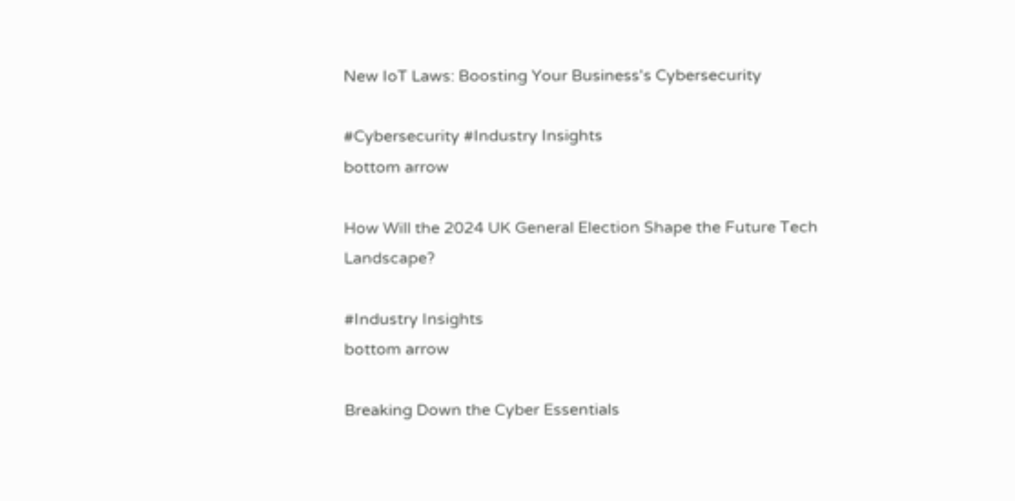New IoT Laws: Boosting Your Business's Cybersecurity

#Cybersecurity #Industry Insights
bottom arrow

How Will the 2024 UK General Election Shape the Future Tech Landscape?

#Industry Insights
bottom arrow

Breaking Down the Cyber Essentials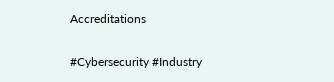Accreditations

#Cybersecurity #Industry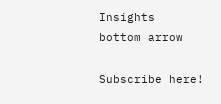Insights
bottom arrow

Subscribe here!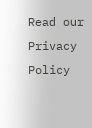Read our Privacy Policy